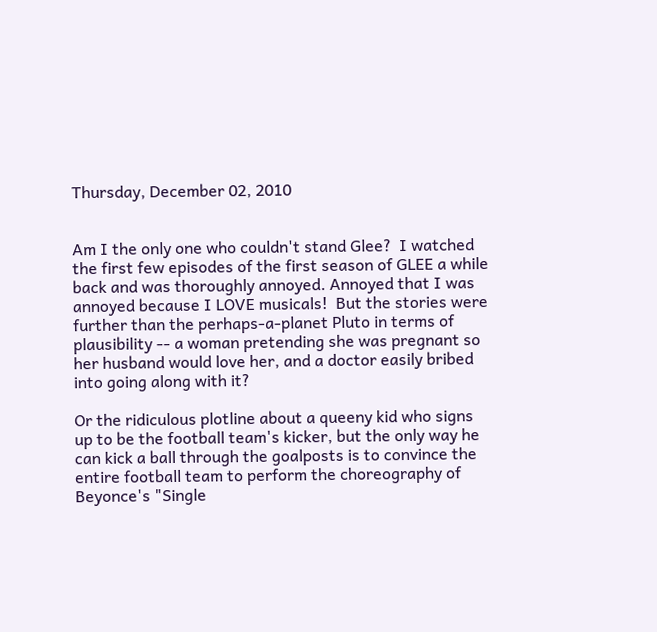Thursday, December 02, 2010


Am I the only one who couldn't stand Glee?  I watched the first few episodes of the first season of GLEE a while back and was thoroughly annoyed. Annoyed that I was annoyed because I LOVE musicals!  But the stories were further than the perhaps-a-planet Pluto in terms of plausibility -- a woman pretending she was pregnant so her husband would love her, and a doctor easily bribed into going along with it?

Or the ridiculous plotline about a queeny kid who signs up to be the football team's kicker, but the only way he can kick a ball through the goalposts is to convince the entire football team to perform the choreography of Beyonce's "Single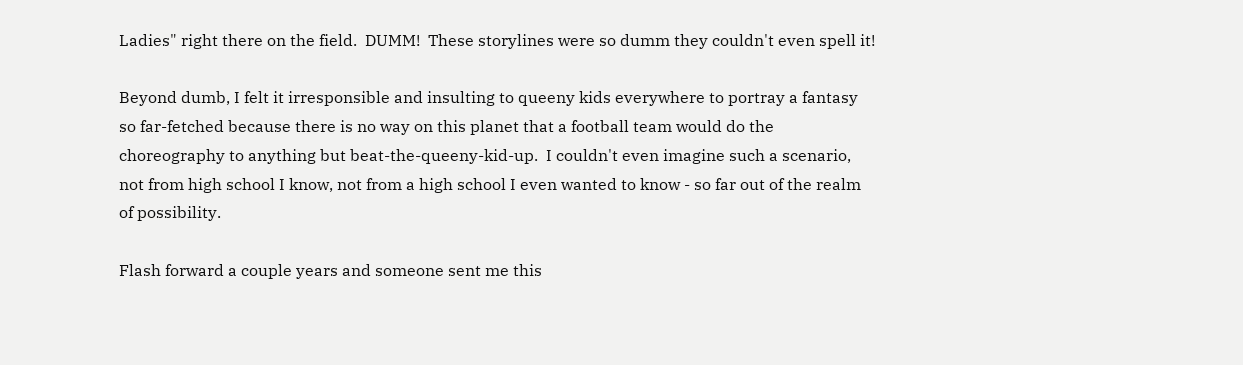Ladies" right there on the field.  DUMM!  These storylines were so dumm they couldn't even spell it!

Beyond dumb, I felt it irresponsible and insulting to queeny kids everywhere to portray a fantasy so far-fetched because there is no way on this planet that a football team would do the choreography to anything but beat-the-queeny-kid-up.  I couldn't even imagine such a scenario, not from high school I know, not from a high school I even wanted to know - so far out of the realm of possibility.

Flash forward a couple years and someone sent me this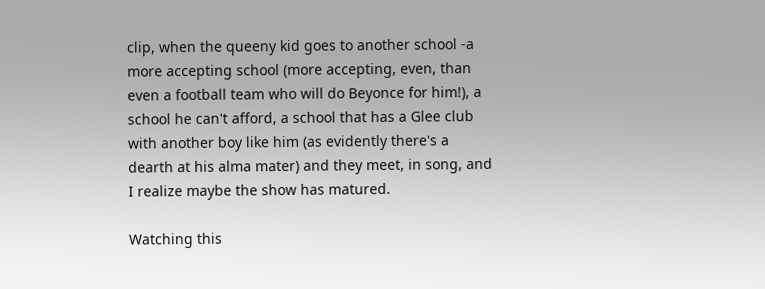clip, when the queeny kid goes to another school -a more accepting school (more accepting, even, than even a football team who will do Beyonce for him!), a school he can't afford, a school that has a Glee club with another boy like him (as evidently there's a dearth at his alma mater) and they meet, in song, and I realize maybe the show has matured.

Watching this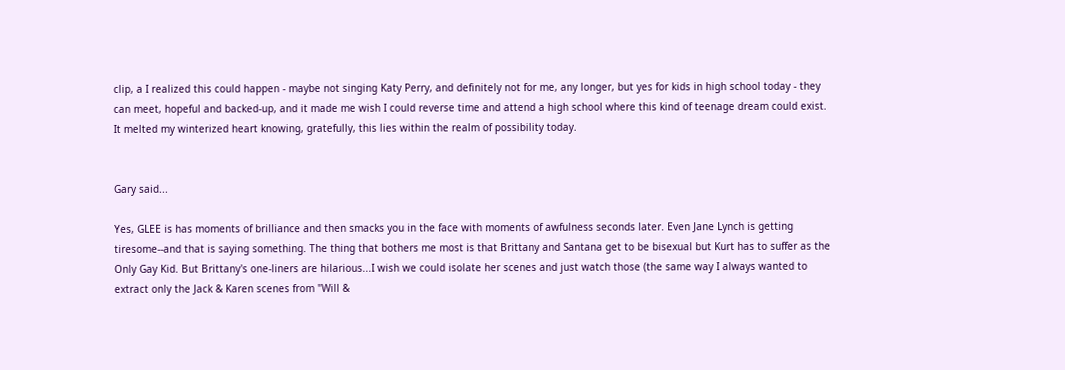clip, a I realized this could happen - maybe not singing Katy Perry, and definitely not for me, any longer, but yes for kids in high school today - they can meet, hopeful and backed-up, and it made me wish I could reverse time and attend a high school where this kind of teenage dream could exist.  It melted my winterized heart knowing, gratefully, this lies within the realm of possibility today.


Gary said...

Yes, GLEE is has moments of brilliance and then smacks you in the face with moments of awfulness seconds later. Even Jane Lynch is getting tiresome--and that is saying something. The thing that bothers me most is that Brittany and Santana get to be bisexual but Kurt has to suffer as the Only Gay Kid. But Brittany's one-liners are hilarious...I wish we could isolate her scenes and just watch those (the same way I always wanted to extract only the Jack & Karen scenes from "Will &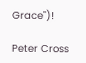Grace")!

Peter Cross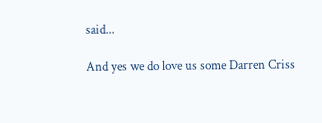said...

And yes we do love us some Darren Criss